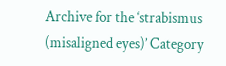Archive for the ‘strabismus (misaligned eyes)’ Category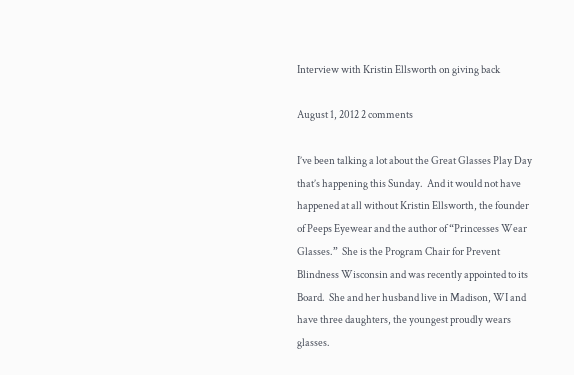Interview with Kristin Ellsworth on giving back

August 1, 2012 2 comments

I’ve been talking a lot about the Great Glasses Play Day that’s happening this Sunday.  And it would not have happened at all without Kristin Ellsworth, the founder of Peeps Eyewear and the author of “Princesses Wear Glasses.”  She is the Program Chair for Prevent Blindness Wisconsin and was recently appointed to its Board.  She and her husband live in Madison, WI and have three daughters, the youngest proudly wears glasses.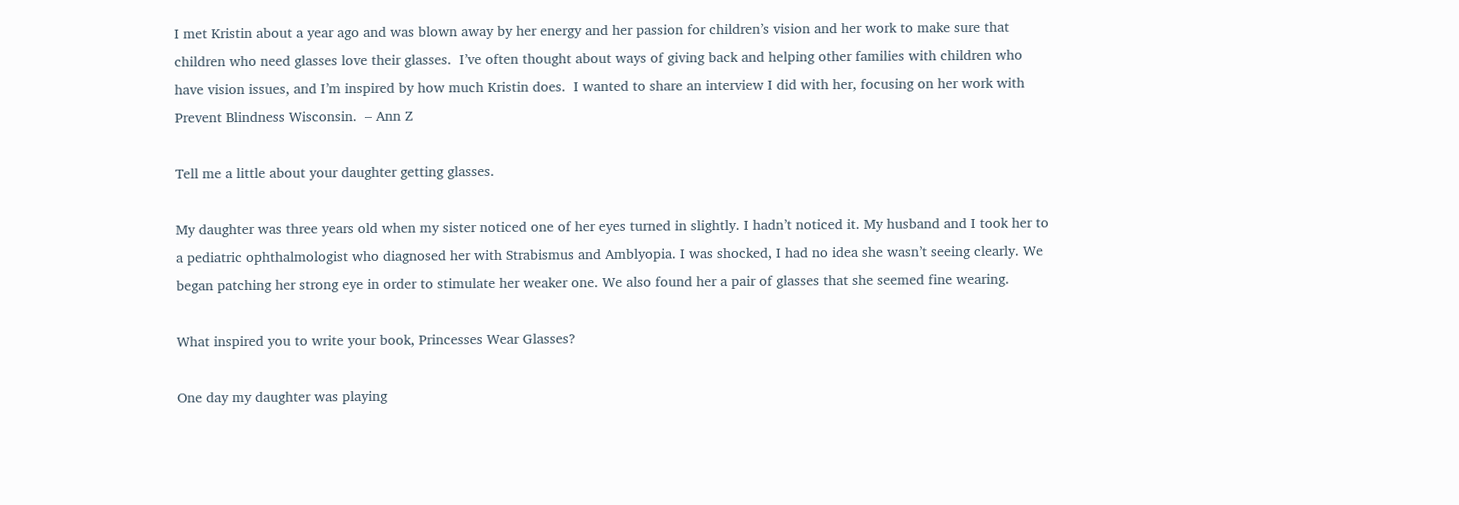I met Kristin about a year ago and was blown away by her energy and her passion for children’s vision and her work to make sure that children who need glasses love their glasses.  I’ve often thought about ways of giving back and helping other families with children who have vision issues, and I’m inspired by how much Kristin does.  I wanted to share an interview I did with her, focusing on her work with Prevent Blindness Wisconsin.  – Ann Z

Tell me a little about your daughter getting glasses.

My daughter was three years old when my sister noticed one of her eyes turned in slightly. I hadn’t noticed it. My husband and I took her to a pediatric ophthalmologist who diagnosed her with Strabismus and Amblyopia. I was shocked, I had no idea she wasn’t seeing clearly. We began patching her strong eye in order to stimulate her weaker one. We also found her a pair of glasses that she seemed fine wearing.

What inspired you to write your book, Princesses Wear Glasses?

One day my daughter was playing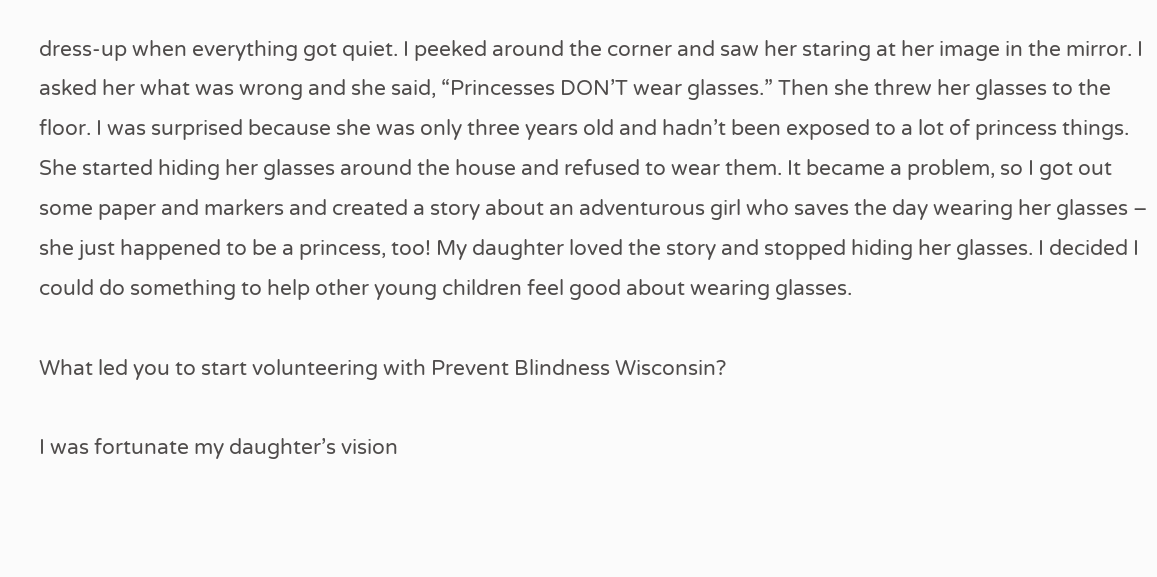dress-up when everything got quiet. I peeked around the corner and saw her staring at her image in the mirror. I asked her what was wrong and she said, “Princesses DON’T wear glasses.” Then she threw her glasses to the floor. I was surprised because she was only three years old and hadn’t been exposed to a lot of princess things. She started hiding her glasses around the house and refused to wear them. It became a problem, so I got out some paper and markers and created a story about an adventurous girl who saves the day wearing her glasses – she just happened to be a princess, too! My daughter loved the story and stopped hiding her glasses. I decided I could do something to help other young children feel good about wearing glasses.

What led you to start volunteering with Prevent Blindness Wisconsin?

I was fortunate my daughter’s vision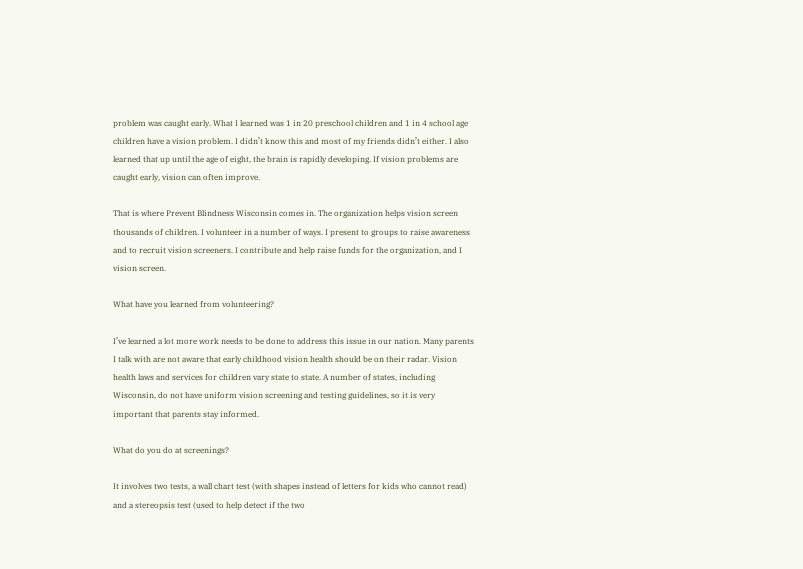problem was caught early. What I learned was 1 in 20 preschool children and 1 in 4 school age children have a vision problem. I didn’t know this and most of my friends didn’t either. I also learned that up until the age of eight, the brain is rapidly developing. If vision problems are caught early, vision can often improve.

That is where Prevent Blindness Wisconsin comes in. The organization helps vision screen thousands of children. I volunteer in a number of ways. I present to groups to raise awareness and to recruit vision screeners. I contribute and help raise funds for the organization, and I vision screen.

What have you learned from volunteering?

I’ve learned a lot more work needs to be done to address this issue in our nation. Many parents I talk with are not aware that early childhood vision health should be on their radar. Vision health laws and services for children vary state to state. A number of states, including Wisconsin, do not have uniform vision screening and testing guidelines, so it is very important that parents stay informed.

What do you do at screenings?

It involves two tests, a wall chart test (with shapes instead of letters for kids who cannot read) and a stereopsis test (used to help detect if the two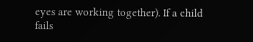eyes are working together). If a child fails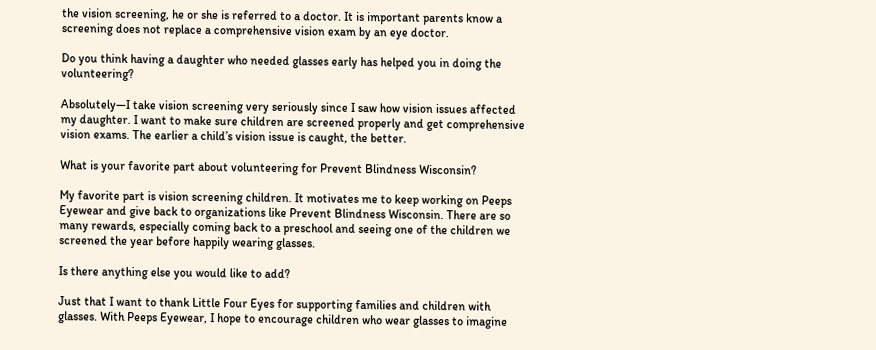the vision screening, he or she is referred to a doctor. It is important parents know a screening does not replace a comprehensive vision exam by an eye doctor.

Do you think having a daughter who needed glasses early has helped you in doing the volunteering?

Absolutely—I take vision screening very seriously since I saw how vision issues affected my daughter. I want to make sure children are screened properly and get comprehensive vision exams. The earlier a child’s vision issue is caught, the better.

What is your favorite part about volunteering for Prevent Blindness Wisconsin?

My favorite part is vision screening children. It motivates me to keep working on Peeps Eyewear and give back to organizations like Prevent Blindness Wisconsin. There are so many rewards, especially coming back to a preschool and seeing one of the children we screened the year before happily wearing glasses.

Is there anything else you would like to add?

Just that I want to thank Little Four Eyes for supporting families and children with glasses. With Peeps Eyewear, I hope to encourage children who wear glasses to imagine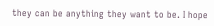they can be anything they want to be. I hope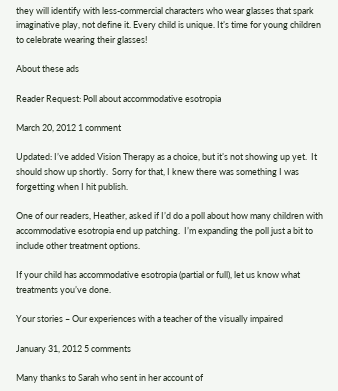they will identify with less-commercial characters who wear glasses that spark imaginative play, not define it. Every child is unique. It’s time for young children to celebrate wearing their glasses!

About these ads

Reader Request: Poll about accommodative esotropia

March 20, 2012 1 comment

Updated: I’ve added Vision Therapy as a choice, but it’s not showing up yet.  It should show up shortly.  Sorry for that, I knew there was something I was forgetting when I hit publish.

One of our readers, Heather, asked if I’d do a poll about how many children with accommodative esotropia end up patching.  I’m expanding the poll just a bit to include other treatment options.

If your child has accommodative esotropia (partial or full), let us know what treatments you’ve done.

Your stories – Our experiences with a teacher of the visually impaired

January 31, 2012 5 comments

Many thanks to Sarah who sent in her account of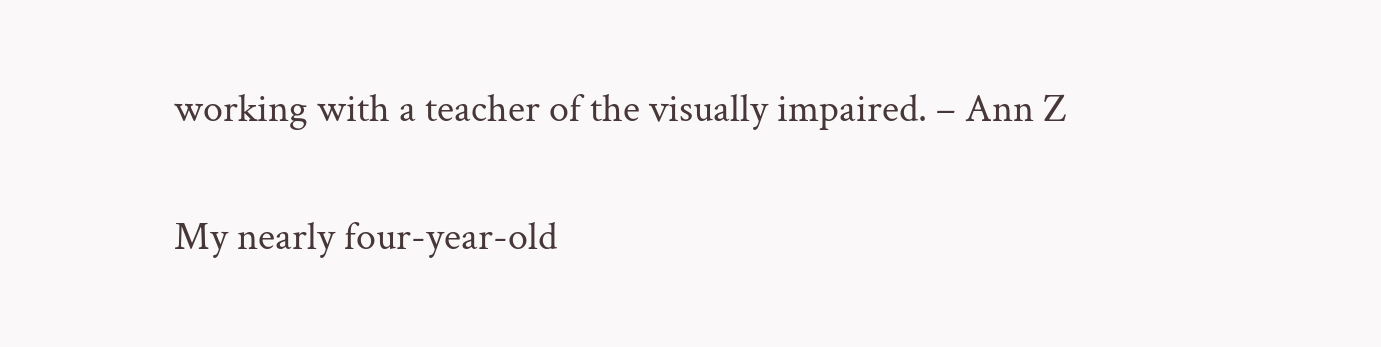working with a teacher of the visually impaired. – Ann Z

My nearly four-year-old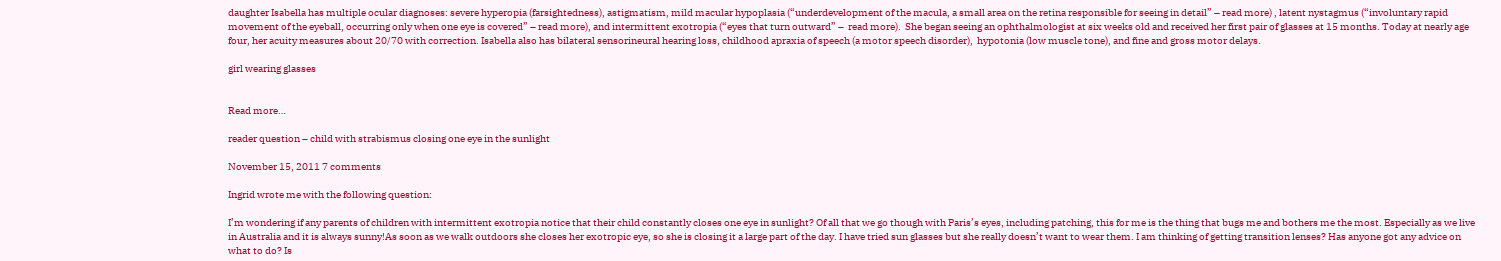daughter Isabella has multiple ocular diagnoses: severe hyperopia (farsightedness), astigmatism, mild macular hypoplasia (“underdevelopment of the macula, a small area on the retina responsible for seeing in detail” – read more) , latent nystagmus (“involuntary rapid movement of the eyeball, occurring only when one eye is covered” – read more), and intermittent exotropia (“eyes that turn outward” –  read more).  She began seeing an ophthalmologist at six weeks old and received her first pair of glasses at 15 months. Today at nearly age four, her acuity measures about 20/70 with correction. Isabella also has bilateral sensorineural hearing loss, childhood apraxia of speech (a motor speech disorder),  hypotonia (low muscle tone), and fine and gross motor delays.

girl wearing glasses


Read more…

reader question – child with strabismus closing one eye in the sunlight

November 15, 2011 7 comments

Ingrid wrote me with the following question:

I’m wondering if any parents of children with intermittent exotropia notice that their child constantly closes one eye in sunlight? Of all that we go though with Paris’s eyes, including patching, this for me is the thing that bugs me and bothers me the most. Especially as we live in Australia and it is always sunny!As soon as we walk outdoors she closes her exotropic eye, so she is closing it a large part of the day. I have tried sun glasses but she really doesn’t want to wear them. I am thinking of getting transition lenses? Has anyone got any advice on what to do? Is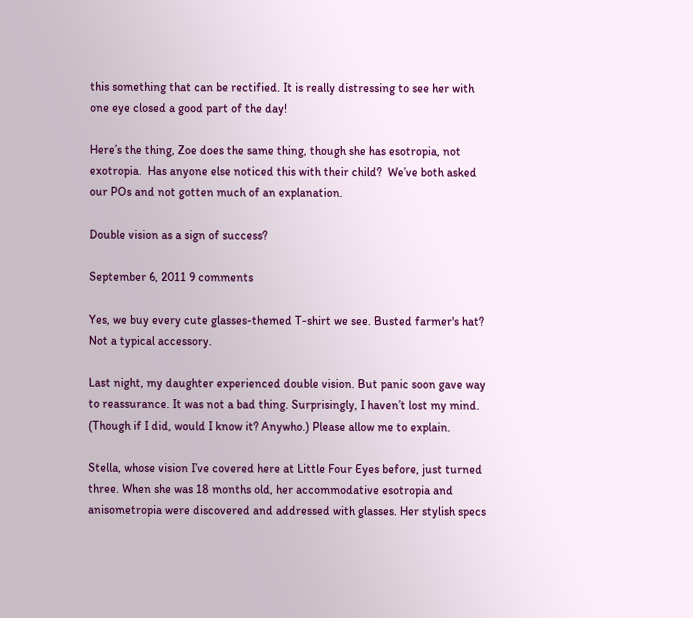this something that can be rectified. It is really distressing to see her with one eye closed a good part of the day!

Here’s the thing, Zoe does the same thing, though she has esotropia, not exotropia.  Has anyone else noticed this with their child?  We’ve both asked our POs and not gotten much of an explanation.

Double vision as a sign of success?

September 6, 2011 9 comments

Yes, we buy every cute glasses-themed T-shirt we see. Busted farmer's hat? Not a typical accessory.

Last night, my daughter experienced double vision. But panic soon gave way to reassurance. It was not a bad thing. Surprisingly, I haven’t lost my mind. (Though if I did, would I know it? Anywho.) Please allow me to explain.

Stella, whose vision I’ve covered here at Little Four Eyes before, just turned three. When she was 18 months old, her accommodative esotropia and anisometropia were discovered and addressed with glasses. Her stylish specs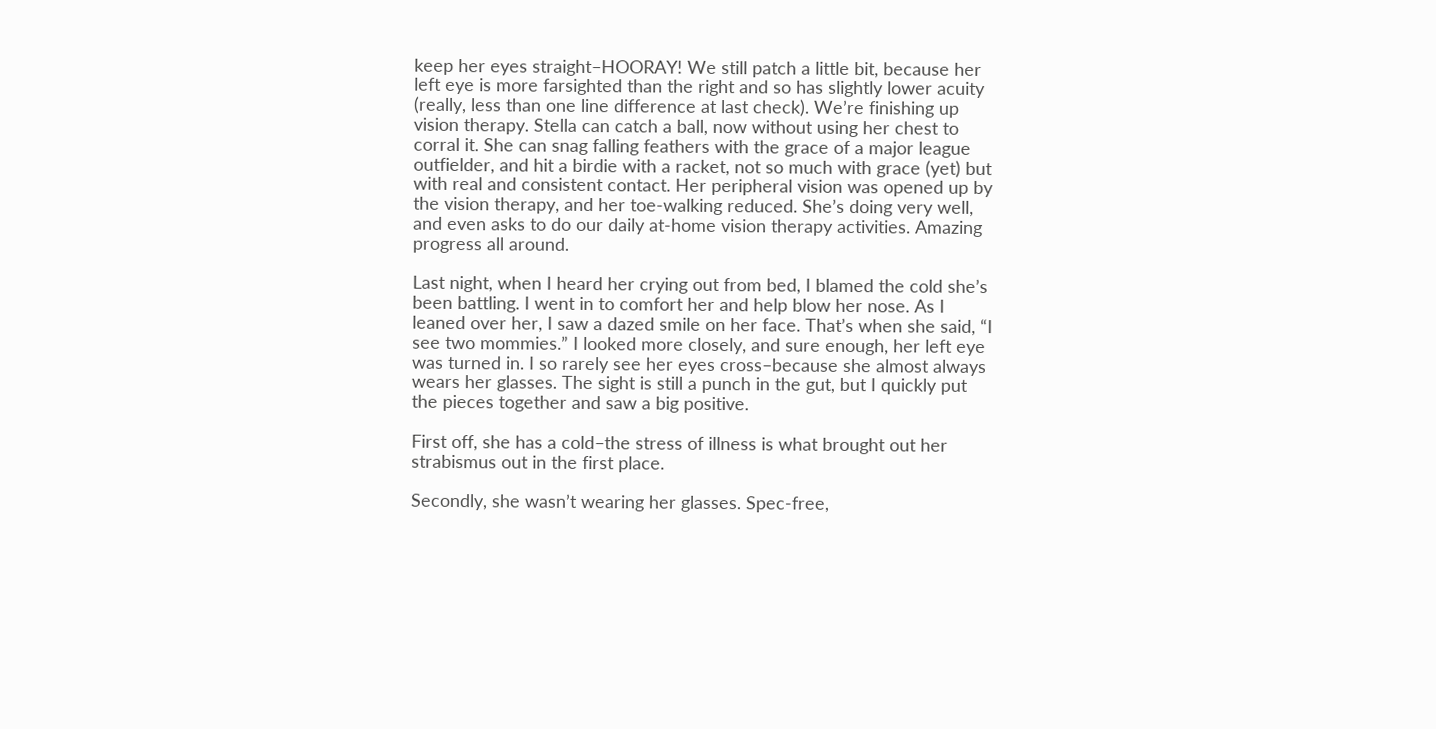keep her eyes straight–HOORAY! We still patch a little bit, because her left eye is more farsighted than the right and so has slightly lower acuity (really, less than one line difference at last check). We’re finishing up vision therapy. Stella can catch a ball, now without using her chest to corral it. She can snag falling feathers with the grace of a major league outfielder, and hit a birdie with a racket, not so much with grace (yet) but with real and consistent contact. Her peripheral vision was opened up by the vision therapy, and her toe-walking reduced. She’s doing very well, and even asks to do our daily at-home vision therapy activities. Amazing progress all around.

Last night, when I heard her crying out from bed, I blamed the cold she’s been battling. I went in to comfort her and help blow her nose. As I leaned over her, I saw a dazed smile on her face. That’s when she said, “I see two mommies.” I looked more closely, and sure enough, her left eye was turned in. I so rarely see her eyes cross–because she almost always wears her glasses. The sight is still a punch in the gut, but I quickly put the pieces together and saw a big positive.

First off, she has a cold–the stress of illness is what brought out her strabismus out in the first place.

Secondly, she wasn’t wearing her glasses. Spec-free,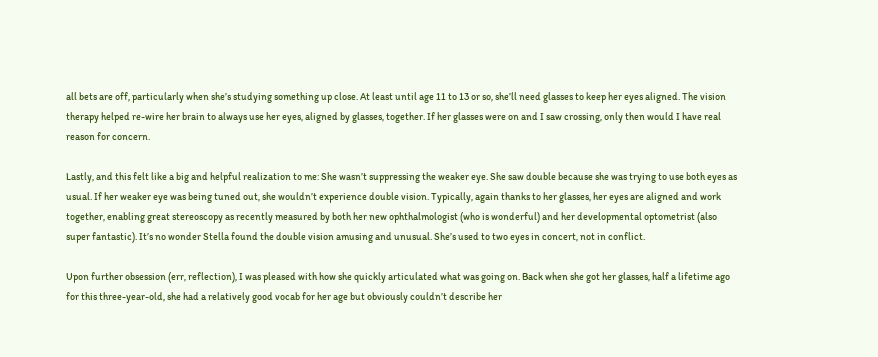all bets are off, particularly when she’s studying something up close. At least until age 11 to 13 or so, she’ll need glasses to keep her eyes aligned. The vision therapy helped re-wire her brain to always use her eyes, aligned by glasses, together. If her glasses were on and I saw crossing, only then would I have real reason for concern.

Lastly, and this felt like a big and helpful realization to me: She wasn’t suppressing the weaker eye. She saw double because she was trying to use both eyes as usual. If her weaker eye was being tuned out, she wouldn’t experience double vision. Typically, again thanks to her glasses, her eyes are aligned and work together, enabling great stereoscopy as recently measured by both her new ophthalmologist (who is wonderful) and her developmental optometrist (also super fantastic). It’s no wonder Stella found the double vision amusing and unusual. She’s used to two eyes in concert, not in conflict.

Upon further obsession (err, reflection), I was pleased with how she quickly articulated what was going on. Back when she got her glasses, half a lifetime ago for this three-year-old, she had a relatively good vocab for her age but obviously couldn’t describe her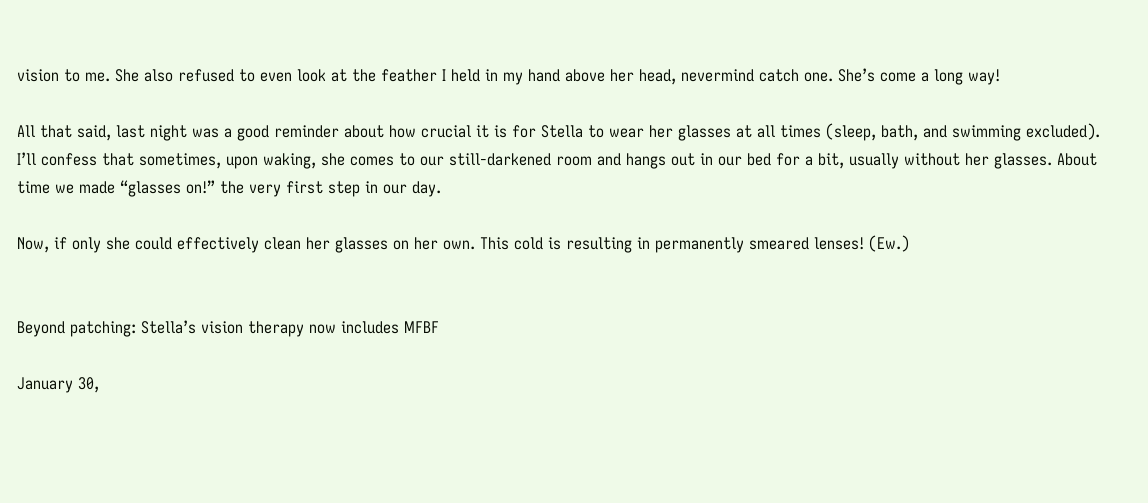vision to me. She also refused to even look at the feather I held in my hand above her head, nevermind catch one. She’s come a long way!

All that said, last night was a good reminder about how crucial it is for Stella to wear her glasses at all times (sleep, bath, and swimming excluded). I’ll confess that sometimes, upon waking, she comes to our still-darkened room and hangs out in our bed for a bit, usually without her glasses. About time we made “glasses on!” the very first step in our day.

Now, if only she could effectively clean her glasses on her own. This cold is resulting in permanently smeared lenses! (Ew.)


Beyond patching: Stella’s vision therapy now includes MFBF

January 30,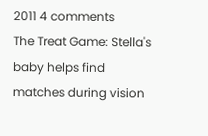2011 4 comments
The Treat Game: Stella's baby helps find matches during vision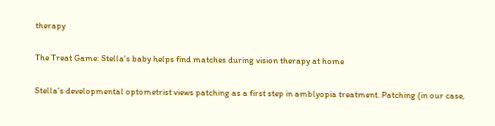therapy

The Treat Game: Stella's baby helps find matches during vision therapy at home

Stella’s developmental optometrist views patching as a first step in amblyopia treatment. Patching (in our case,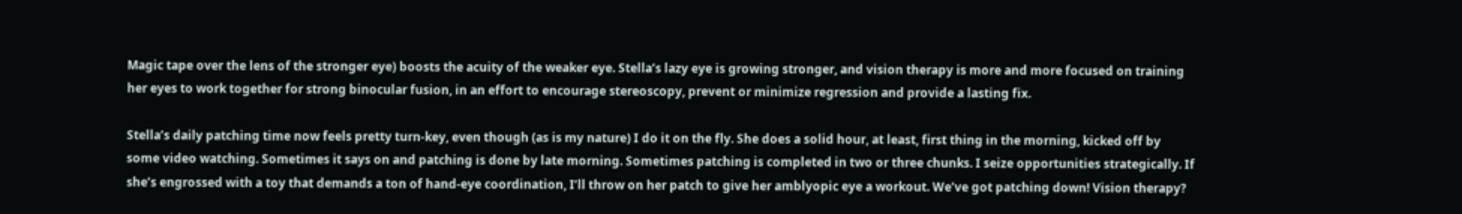Magic tape over the lens of the stronger eye) boosts the acuity of the weaker eye. Stella’s lazy eye is growing stronger, and vision therapy is more and more focused on training her eyes to work together for strong binocular fusion, in an effort to encourage stereoscopy, prevent or minimize regression and provide a lasting fix.

Stella’s daily patching time now feels pretty turn-key, even though (as is my nature) I do it on the fly. She does a solid hour, at least, first thing in the morning, kicked off by some video watching. Sometimes it says on and patching is done by late morning. Sometimes patching is completed in two or three chunks. I seize opportunities strategically. If she’s engrossed with a toy that demands a ton of hand-eye coordination, I’ll throw on her patch to give her amblyopic eye a workout. We’ve got patching down! Vision therapy?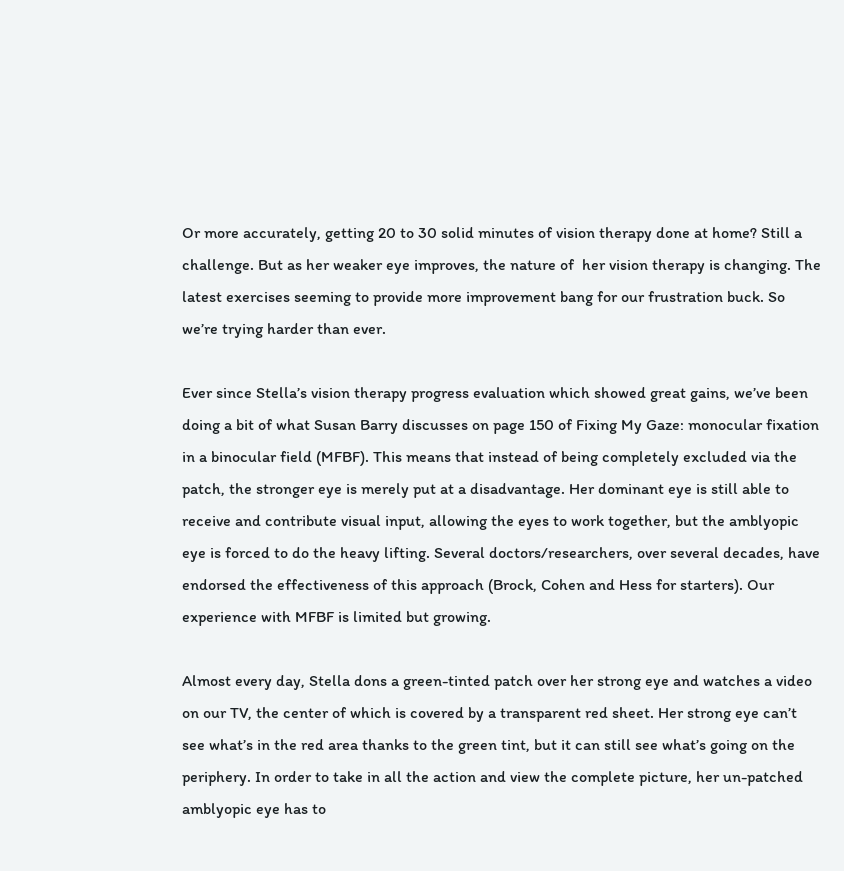Or more accurately, getting 20 to 30 solid minutes of vision therapy done at home? Still a challenge. But as her weaker eye improves, the nature of  her vision therapy is changing. The latest exercises seeming to provide more improvement bang for our frustration buck. So we’re trying harder than ever.

Ever since Stella’s vision therapy progress evaluation which showed great gains, we’ve been doing a bit of what Susan Barry discusses on page 150 of Fixing My Gaze: monocular fixation in a binocular field (MFBF). This means that instead of being completely excluded via the patch, the stronger eye is merely put at a disadvantage. Her dominant eye is still able to receive and contribute visual input, allowing the eyes to work together, but the amblyopic eye is forced to do the heavy lifting. Several doctors/researchers, over several decades, have endorsed the effectiveness of this approach (Brock, Cohen and Hess for starters). Our experience with MFBF is limited but growing.

Almost every day, Stella dons a green-tinted patch over her strong eye and watches a video on our TV, the center of which is covered by a transparent red sheet. Her strong eye can’t see what’s in the red area thanks to the green tint, but it can still see what’s going on the periphery. In order to take in all the action and view the complete picture, her un-patched amblyopic eye has to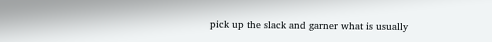pick up the slack and garner what is usually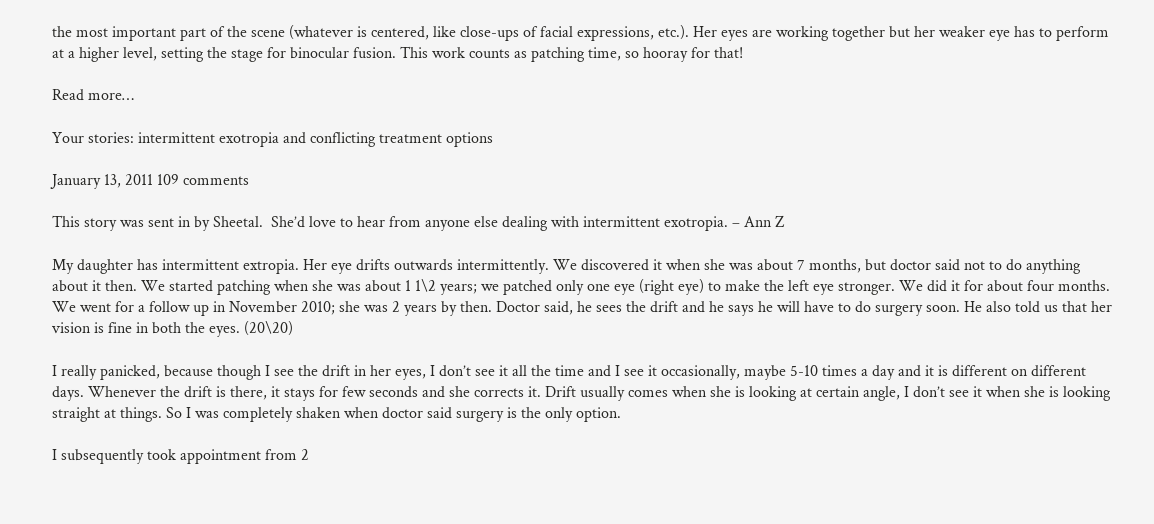the most important part of the scene (whatever is centered, like close-ups of facial expressions, etc.). Her eyes are working together but her weaker eye has to perform at a higher level, setting the stage for binocular fusion. This work counts as patching time, so hooray for that!

Read more…

Your stories: intermittent exotropia and conflicting treatment options

January 13, 2011 109 comments

This story was sent in by Sheetal.  She’d love to hear from anyone else dealing with intermittent exotropia. – Ann Z

My daughter has intermittent extropia. Her eye drifts outwards intermittently. We discovered it when she was about 7 months, but doctor said not to do anything about it then. We started patching when she was about 1 1\2 years; we patched only one eye (right eye) to make the left eye stronger. We did it for about four months. We went for a follow up in November 2010; she was 2 years by then. Doctor said, he sees the drift and he says he will have to do surgery soon. He also told us that her vision is fine in both the eyes. (20\20)

I really panicked, because though I see the drift in her eyes, I don’t see it all the time and I see it occasionally, maybe 5-10 times a day and it is different on different days. Whenever the drift is there, it stays for few seconds and she corrects it. Drift usually comes when she is looking at certain angle, I don’t see it when she is looking straight at things. So I was completely shaken when doctor said surgery is the only option.

I subsequently took appointment from 2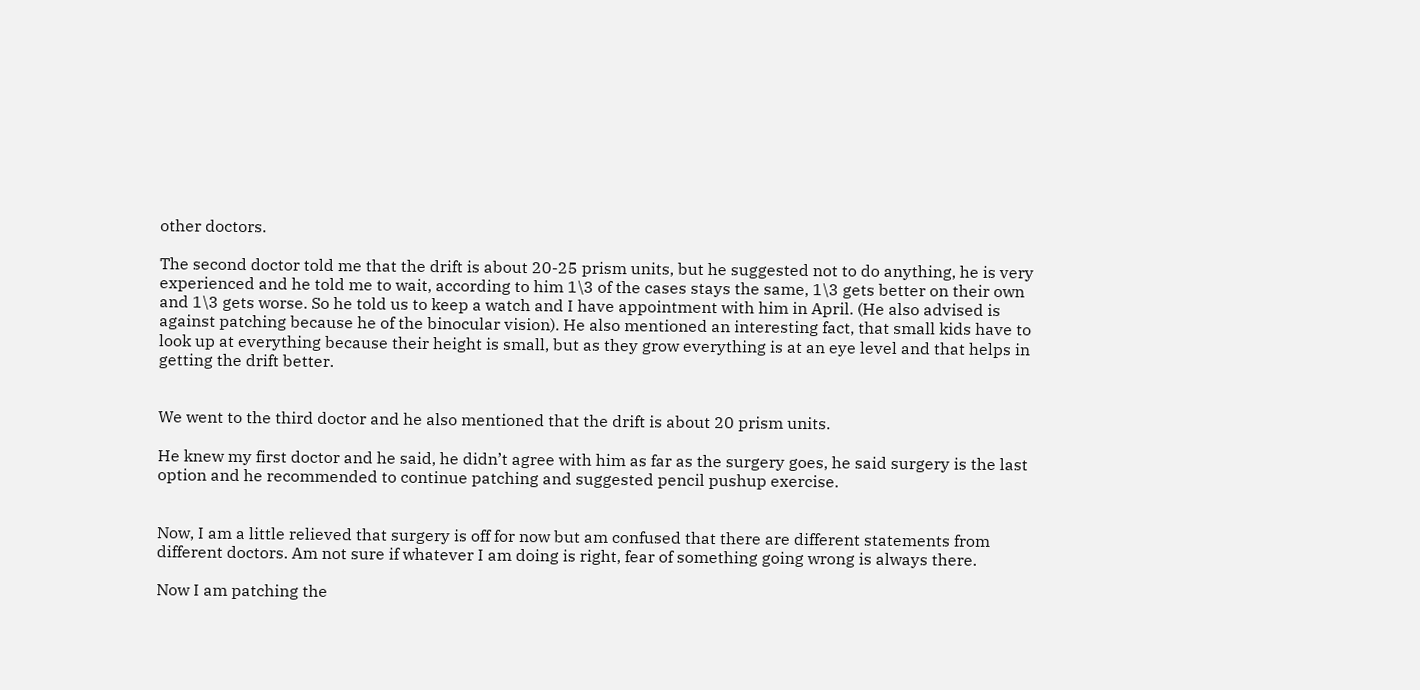other doctors.

The second doctor told me that the drift is about 20-25 prism units, but he suggested not to do anything, he is very experienced and he told me to wait, according to him 1\3 of the cases stays the same, 1\3 gets better on their own and 1\3 gets worse. So he told us to keep a watch and I have appointment with him in April. (He also advised is against patching because he of the binocular vision). He also mentioned an interesting fact, that small kids have to look up at everything because their height is small, but as they grow everything is at an eye level and that helps in getting the drift better.


We went to the third doctor and he also mentioned that the drift is about 20 prism units.

He knew my first doctor and he said, he didn’t agree with him as far as the surgery goes, he said surgery is the last option and he recommended to continue patching and suggested pencil pushup exercise.


Now, I am a little relieved that surgery is off for now but am confused that there are different statements from different doctors. Am not sure if whatever I am doing is right, fear of something going wrong is always there.

Now I am patching the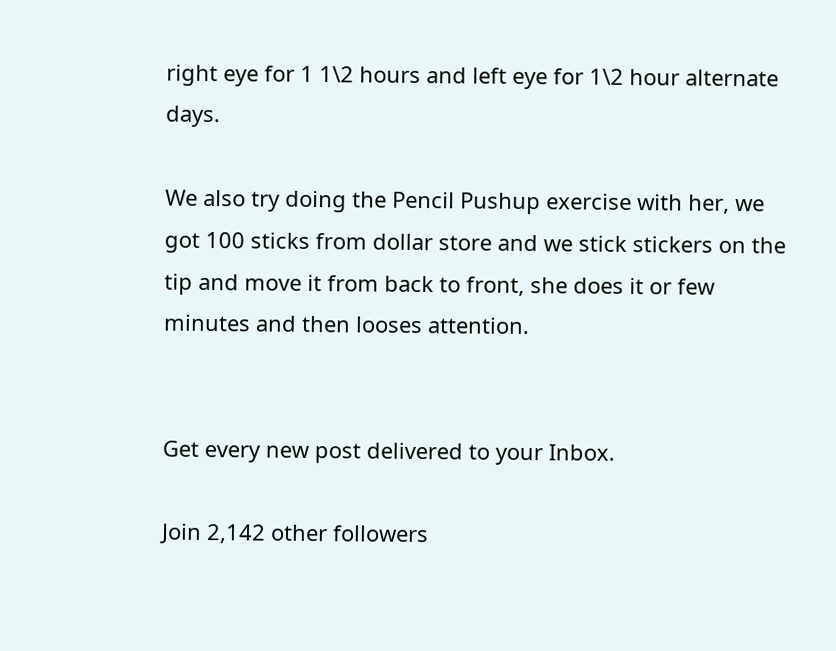right eye for 1 1\2 hours and left eye for 1\2 hour alternate days.

We also try doing the Pencil Pushup exercise with her, we got 100 sticks from dollar store and we stick stickers on the tip and move it from back to front, she does it or few minutes and then looses attention.


Get every new post delivered to your Inbox.

Join 2,142 other followers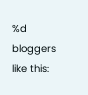%d bloggers like this: